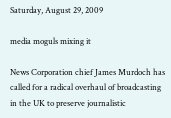Saturday, August 29, 2009

media moguls mixing it

News Corporation chief James Murdoch has called for a radical overhaul of broadcasting in the UK to preserve journalistic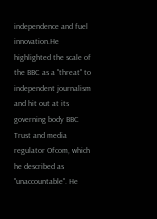independence and fuel innovation.He highlighted the scale of the BBC as a "threat" to independent journalism and hit out at its governing body BBC Trust and media regulator Ofcom, which he described as "unaccountable". He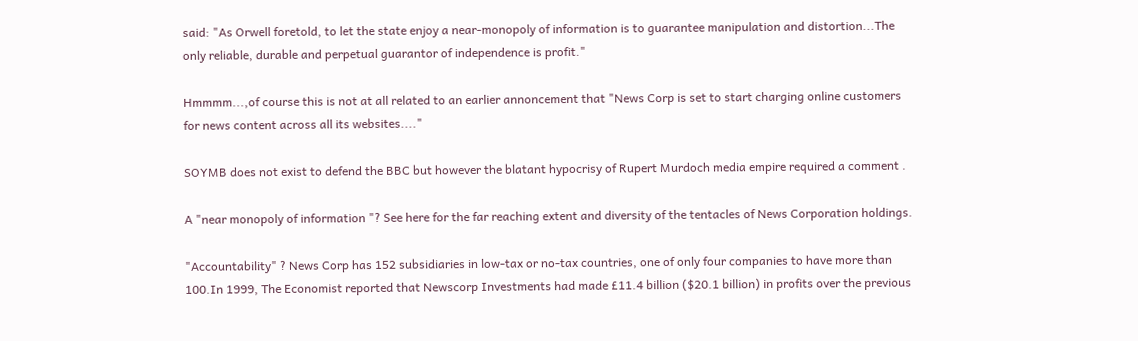said: "As Orwell foretold, to let the state enjoy a near-monopoly of information is to guarantee manipulation and distortion...The only reliable, durable and perpetual guarantor of independence is profit."

Hmmmm...,of course this is not at all related to an earlier annoncement that "News Corp is set to start charging online customers for news content across all its websites...."

SOYMB does not exist to defend the BBC but however the blatant hypocrisy of Rupert Murdoch media empire required a comment .

A "near monopoly of information "? See here for the far reaching extent and diversity of the tentacles of News Corporation holdings.

"Accountability" ? News Corp has 152 subsidiaries in low-tax or no-tax countries, one of only four companies to have more than 100.In 1999, The Economist reported that Newscorp Investments had made £11.4 billion ($20.1 billion) in profits over the previous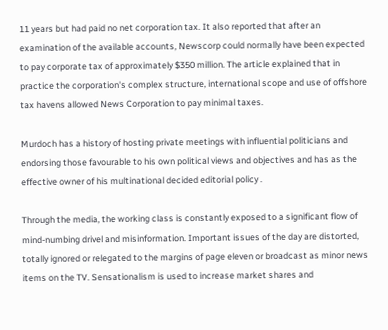11 years but had paid no net corporation tax. It also reported that after an examination of the available accounts, Newscorp could normally have been expected to pay corporate tax of approximately $350 million. The article explained that in practice the corporation's complex structure, international scope and use of offshore tax havens allowed News Corporation to pay minimal taxes.

Murdoch has a history of hosting private meetings with influential politicians and endorsing those favourable to his own political views and objectives and has as the effective owner of his multinational decided editorial policy .

Through the media, the working class is constantly exposed to a significant flow of mind-numbing drivel and misinformation. Important issues of the day are distorted, totally ignored or relegated to the margins of page eleven or broadcast as minor news items on the TV. Sensationalism is used to increase market shares and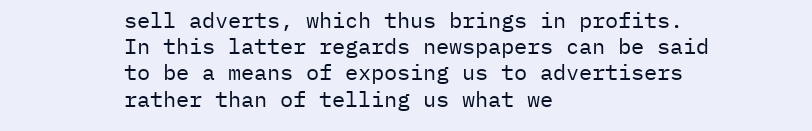sell adverts, which thus brings in profits. In this latter regards newspapers can be said to be a means of exposing us to advertisers rather than of telling us what we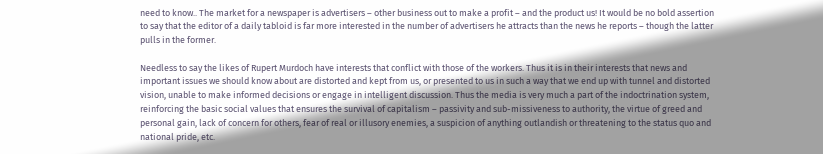need to know.. The market for a newspaper is advertisers – other business out to make a profit – and the product us! It would be no bold assertion to say that the editor of a daily tabloid is far more interested in the number of advertisers he attracts than the news he reports – though the latter pulls in the former.

Needless to say the likes of Rupert Murdoch have interests that conflict with those of the workers. Thus it is in their interests that news and important issues we should know about are distorted and kept from us, or presented to us in such a way that we end up with tunnel and distorted vision, unable to make informed decisions or engage in intelligent discussion. Thus the media is very much a part of the indoctrination system, reinforcing the basic social values that ensures the survival of capitalism – passivity and sub-missiveness to authority, the virtue of greed and personal gain, lack of concern for others, fear of real or illusory enemies, a suspicion of anything outlandish or threatening to the status quo and national pride, etc.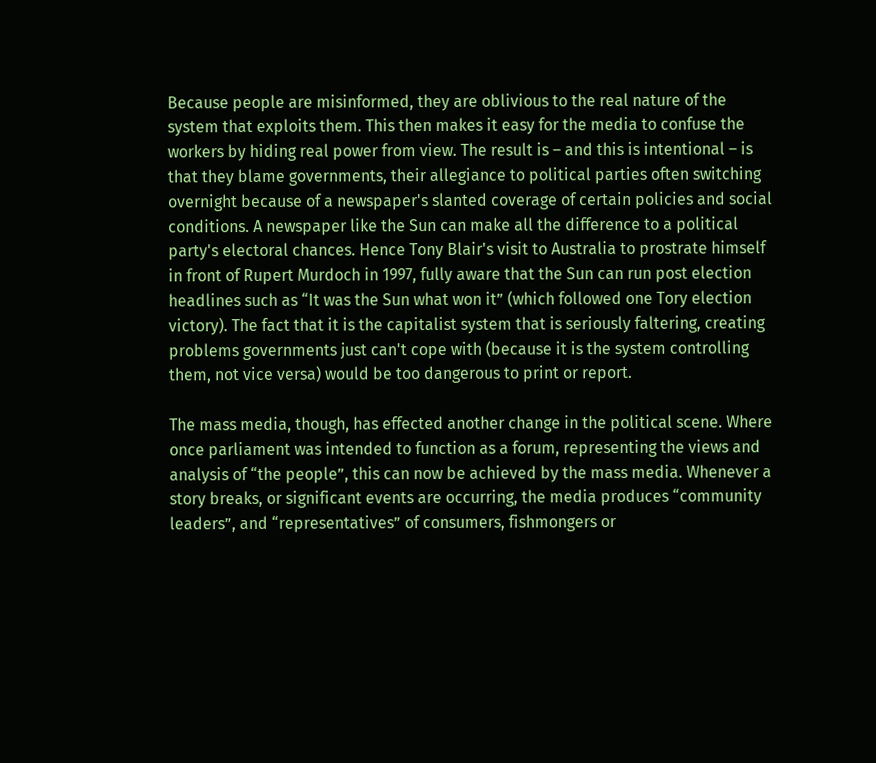Because people are misinformed, they are oblivious to the real nature of the system that exploits them. This then makes it easy for the media to confuse the workers by hiding real power from view. The result is – and this is intentional – is that they blame governments, their allegiance to political parties often switching overnight because of a newspaper's slanted coverage of certain policies and social conditions. A newspaper like the Sun can make all the difference to a political party's electoral chances. Hence Tony Blair's visit to Australia to prostrate himself in front of Rupert Murdoch in 1997, fully aware that the Sun can run post election headlines such as “It was the Sun what won it” (which followed one Tory election victory). The fact that it is the capitalist system that is seriously faltering, creating problems governments just can't cope with (because it is the system controlling them, not vice versa) would be too dangerous to print or report.

The mass media, though, has effected another change in the political scene. Where once parliament was intended to function as a forum, representing the views and analysis of “the people”, this can now be achieved by the mass media. Whenever a story breaks, or significant events are occurring, the media produces “community leaders”, and “representatives” of consumers, fishmongers or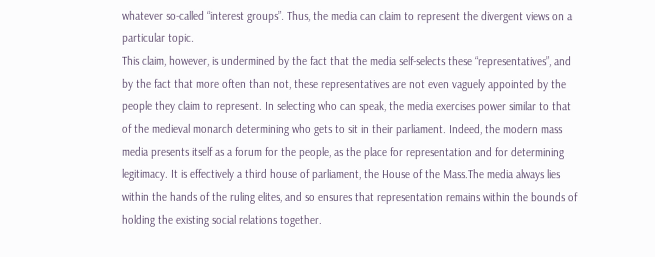whatever so-called “interest groups”. Thus, the media can claim to represent the divergent views on a particular topic.
This claim, however, is undermined by the fact that the media self-selects these “representatives”, and by the fact that more often than not, these representatives are not even vaguely appointed by the people they claim to represent. In selecting who can speak, the media exercises power similar to that of the medieval monarch determining who gets to sit in their parliament. Indeed, the modern mass media presents itself as a forum for the people, as the place for representation and for determining legitimacy. It is effectively a third house of parliament, the House of the Mass.The media always lies within the hands of the ruling elites, and so ensures that representation remains within the bounds of holding the existing social relations together.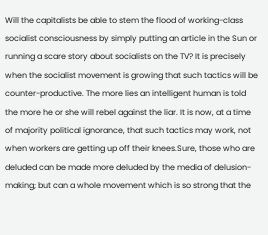Will the capitalists be able to stem the flood of working-class socialist consciousness by simply putting an article in the Sun or running a scare story about socialists on the TV? It is precisely when the socialist movement is growing that such tactics will be counter-productive. The more lies an intelligent human is told the more he or she will rebel against the liar. It is now, at a time of majority political ignorance, that such tactics may work, not when workers are getting up off their knees.Sure, those who are deluded can be made more deluded by the media of delusion-making; but can a whole movement which is so strong that the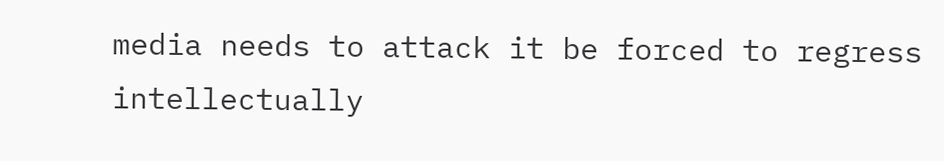media needs to attack it be forced to regress intellectually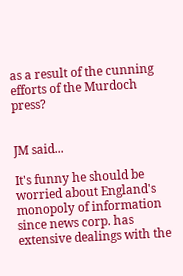as a result of the cunning efforts of the Murdoch press?


JM said...

It's funny he should be worried about England's monopoly of information since news corp. has extensive dealings with the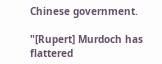Chinese government.

"[Rupert] Murdoch has flattered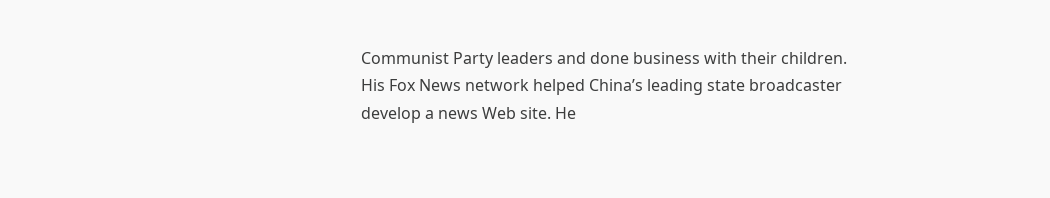Communist Party leaders and done business with their children. His Fox News network helped China’s leading state broadcaster develop a news Web site. He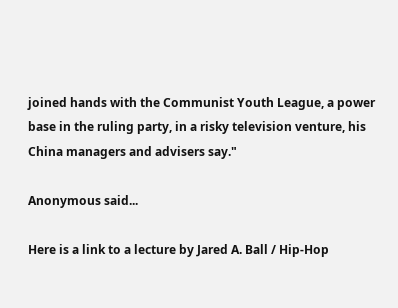joined hands with the Communist Youth League, a power base in the ruling party, in a risky television venture, his China managers and advisers say."

Anonymous said...

Here is a link to a lecture by Jared A. Ball / Hip-Hop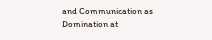and Communication as Domination at